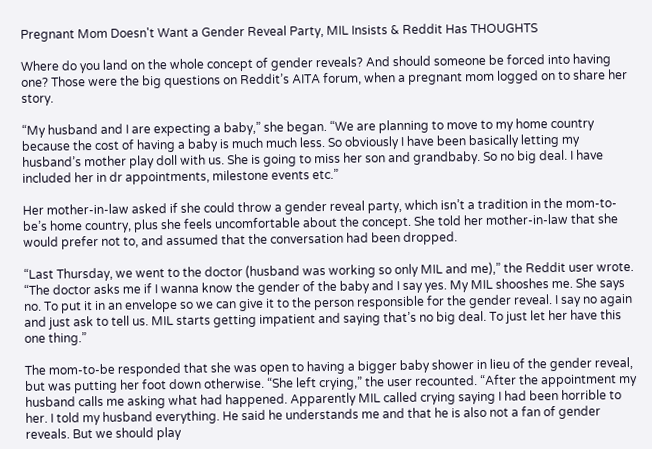Pregnant Mom Doesn't Want a Gender Reveal Party, MIL Insists & Reddit Has THOUGHTS

Where do you land on the whole concept of gender reveals? And should someone be forced into having one? Those were the big questions on Reddit’s AITA forum, when a pregnant mom logged on to share her story.

“My husband and I are expecting a baby,” she began. “We are planning to move to my home country because the cost of having a baby is much much less. So obviously I have been basically letting my husband’s mother play doll with us. She is going to miss her son and grandbaby. So no big deal. I have included her in dr appointments, milestone events etc.”

Her mother-in-law asked if she could throw a gender reveal party, which isn’t a tradition in the mom-to-be’s home country, plus she feels uncomfortable about the concept. She told her mother-in-law that she would prefer not to, and assumed that the conversation had been dropped.

“Last Thursday, we went to the doctor (husband was working so only MIL and me),” the Reddit user wrote. “The doctor asks me if I wanna know the gender of the baby and I say yes. My MIL shooshes me. She says no. To put it in an envelope so we can give it to the person responsible for the gender reveal. I say no again and just ask to tell us. MIL starts getting impatient and saying that’s no big deal. To just let her have this one thing.”

The mom-to-be responded that she was open to having a bigger baby shower in lieu of the gender reveal, but was putting her foot down otherwise. “She left crying,” the user recounted. “After the appointment my husband calls me asking what had happened. Apparently MIL called crying saying I had been horrible to her. I told my husband everything. He said he understands me and that he is also not a fan of gender reveals. But we should play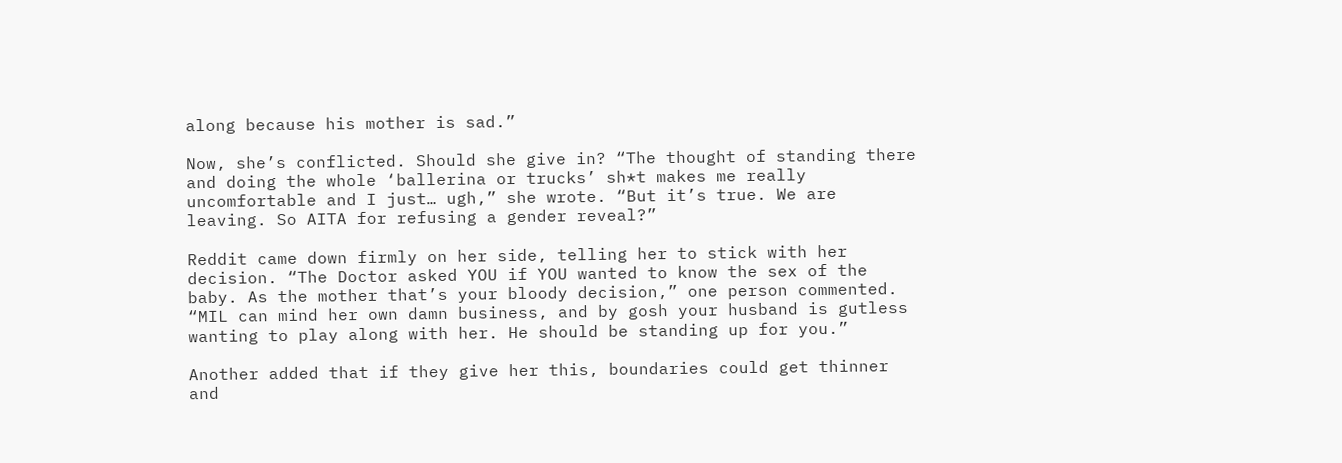along because his mother is sad.”

Now, she’s conflicted. Should she give in? “The thought of standing there and doing the whole ‘ballerina or trucks’ sh*t makes me really uncomfortable and I just… ugh,” she wrote. “But it’s true. We are leaving. So AITA for refusing a gender reveal?”

Reddit came down firmly on her side, telling her to stick with her decision. “The Doctor asked YOU if YOU wanted to know the sex of the baby. As the mother that’s your bloody decision,” one person commented. “MIL can mind her own damn business, and by gosh your husband is gutless wanting to play along with her. He should be standing up for you.”

Another added that if they give her this, boundaries could get thinner and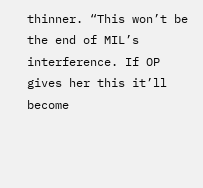thinner. “This won’t be the end of MIL’s interference. If OP gives her this it’ll become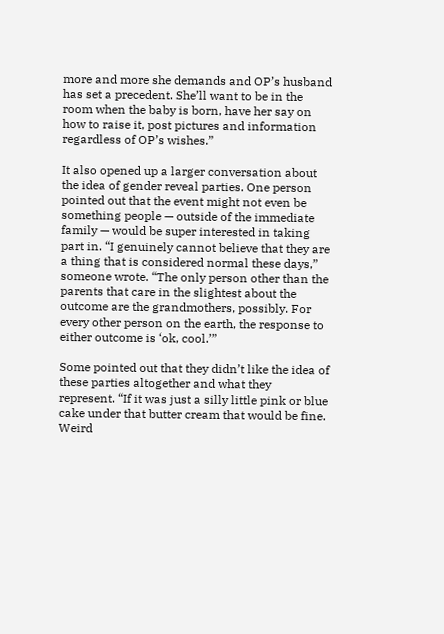more and more she demands and OP’s husband has set a precedent. She’ll want to be in the room when the baby is born, have her say on how to raise it, post pictures and information regardless of OP’s wishes.”

It also opened up a larger conversation about the idea of gender reveal parties. One person pointed out that the event might not even be something people — outside of the immediate family — would be super interested in taking part in. “I genuinely cannot believe that they are a thing that is considered normal these days,” someone wrote. “The only person other than the parents that care in the slightest about the outcome are the grandmothers, possibly. For every other person on the earth, the response to either outcome is ‘ok, cool.’”

Some pointed out that they didn’t like the idea of these parties altogether and what they represent. “If it was just a silly little pink or blue cake under that butter cream that would be fine. Weird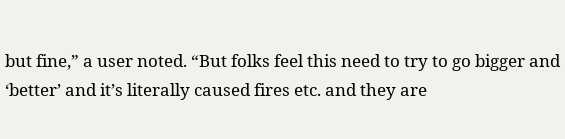but fine,” a user noted. “But folks feel this need to try to go bigger and ‘better’ and it’s literally caused fires etc. and they are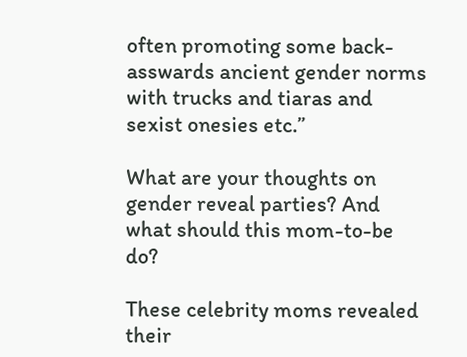often promoting some back-asswards ancient gender norms with trucks and tiaras and sexist onesies etc.”

What are your thoughts on gender reveal parties? And what should this mom-to-be do?

These celebrity moms revealed their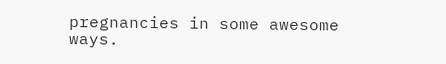pregnancies in some awesome ways.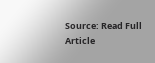Source: Read Full Article